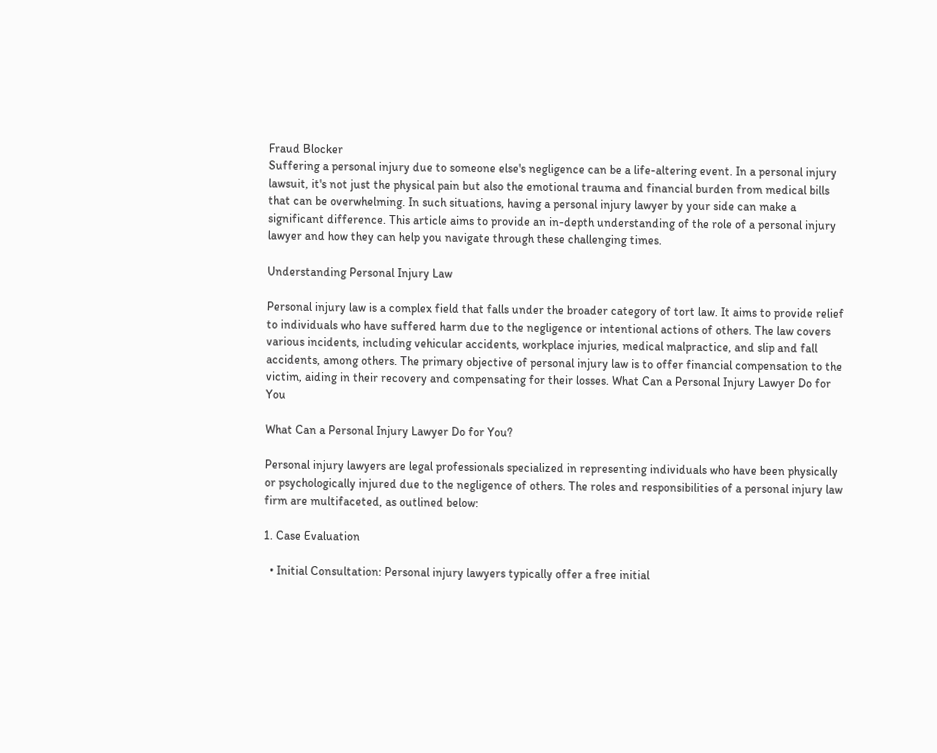Fraud Blocker
Suffering a personal injury due to someone else's negligence can be a life-altering event. In a personal injury lawsuit, it's not just the physical pain but also the emotional trauma and financial burden from medical bills that can be overwhelming. In such situations, having a personal injury lawyer by your side can make a significant difference. This article aims to provide an in-depth understanding of the role of a personal injury lawyer and how they can help you navigate through these challenging times.

Understanding Personal Injury Law

Personal injury law is a complex field that falls under the broader category of tort law. It aims to provide relief to individuals who have suffered harm due to the negligence or intentional actions of others. The law covers various incidents, including vehicular accidents, workplace injuries, medical malpractice, and slip and fall accidents, among others. The primary objective of personal injury law is to offer financial compensation to the victim, aiding in their recovery and compensating for their losses. What Can a Personal Injury Lawyer Do for You

What Can a Personal Injury Lawyer Do for You?

Personal injury lawyers are legal professionals specialized in representing individuals who have been physically or psychologically injured due to the negligence of others. The roles and responsibilities of a personal injury law firm are multifaceted, as outlined below:

1. Case Evaluation

  • Initial Consultation: Personal injury lawyers typically offer a free initial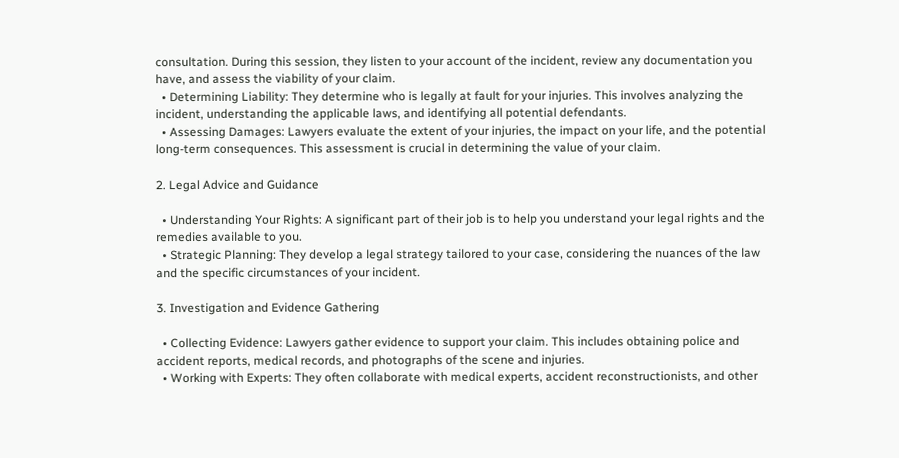consultation. During this session, they listen to your account of the incident, review any documentation you have, and assess the viability of your claim.
  • Determining Liability: They determine who is legally at fault for your injuries. This involves analyzing the incident, understanding the applicable laws, and identifying all potential defendants.
  • Assessing Damages: Lawyers evaluate the extent of your injuries, the impact on your life, and the potential long-term consequences. This assessment is crucial in determining the value of your claim.

2. Legal Advice and Guidance

  • Understanding Your Rights: A significant part of their job is to help you understand your legal rights and the remedies available to you.
  • Strategic Planning: They develop a legal strategy tailored to your case, considering the nuances of the law and the specific circumstances of your incident.

3. Investigation and Evidence Gathering

  • Collecting Evidence: Lawyers gather evidence to support your claim. This includes obtaining police and accident reports, medical records, and photographs of the scene and injuries.
  • Working with Experts: They often collaborate with medical experts, accident reconstructionists, and other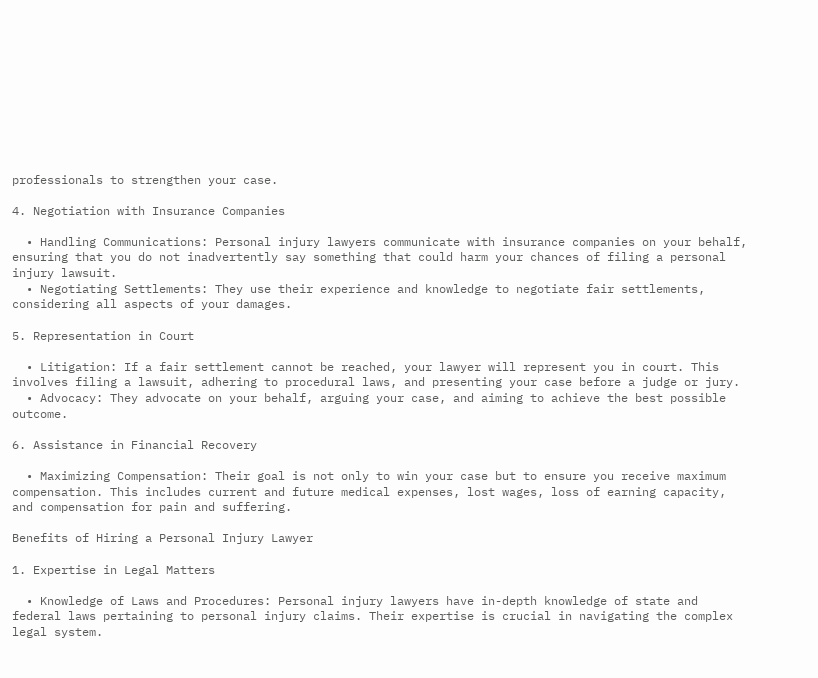professionals to strengthen your case.

4. Negotiation with Insurance Companies

  • Handling Communications: Personal injury lawyers communicate with insurance companies on your behalf, ensuring that you do not inadvertently say something that could harm your chances of filing a personal injury lawsuit.
  • Negotiating Settlements: They use their experience and knowledge to negotiate fair settlements, considering all aspects of your damages.

5. Representation in Court

  • Litigation: If a fair settlement cannot be reached, your lawyer will represent you in court. This involves filing a lawsuit, adhering to procedural laws, and presenting your case before a judge or jury.
  • Advocacy: They advocate on your behalf, arguing your case, and aiming to achieve the best possible outcome.

6. Assistance in Financial Recovery

  • Maximizing Compensation: Their goal is not only to win your case but to ensure you receive maximum compensation. This includes current and future medical expenses, lost wages, loss of earning capacity, and compensation for pain and suffering.

Benefits of Hiring a Personal Injury Lawyer

1. Expertise in Legal Matters

  • Knowledge of Laws and Procedures: Personal injury lawyers have in-depth knowledge of state and federal laws pertaining to personal injury claims. Their expertise is crucial in navigating the complex legal system.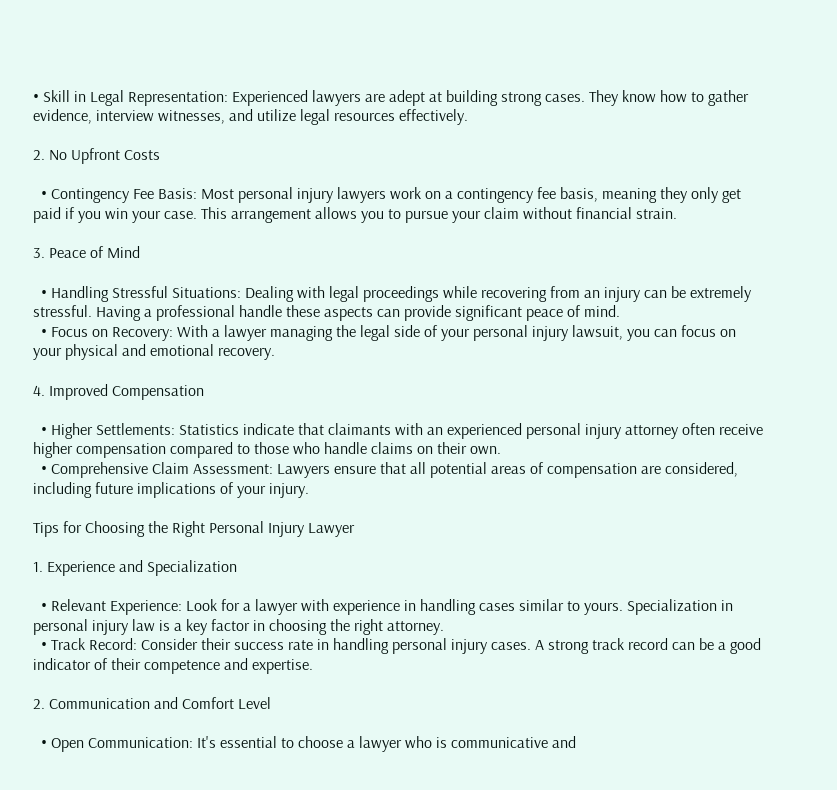• Skill in Legal Representation: Experienced lawyers are adept at building strong cases. They know how to gather evidence, interview witnesses, and utilize legal resources effectively.

2. No Upfront Costs

  • Contingency Fee Basis: Most personal injury lawyers work on a contingency fee basis, meaning they only get paid if you win your case. This arrangement allows you to pursue your claim without financial strain.

3. Peace of Mind

  • Handling Stressful Situations: Dealing with legal proceedings while recovering from an injury can be extremely stressful. Having a professional handle these aspects can provide significant peace of mind.
  • Focus on Recovery: With a lawyer managing the legal side of your personal injury lawsuit, you can focus on your physical and emotional recovery.

4. Improved Compensation

  • Higher Settlements: Statistics indicate that claimants with an experienced personal injury attorney often receive higher compensation compared to those who handle claims on their own.
  • Comprehensive Claim Assessment: Lawyers ensure that all potential areas of compensation are considered, including future implications of your injury.

Tips for Choosing the Right Personal Injury Lawyer

1. Experience and Specialization

  • Relevant Experience: Look for a lawyer with experience in handling cases similar to yours. Specialization in personal injury law is a key factor in choosing the right attorney.
  • Track Record: Consider their success rate in handling personal injury cases. A strong track record can be a good indicator of their competence and expertise.

2. Communication and Comfort Level

  • Open Communication: It's essential to choose a lawyer who is communicative and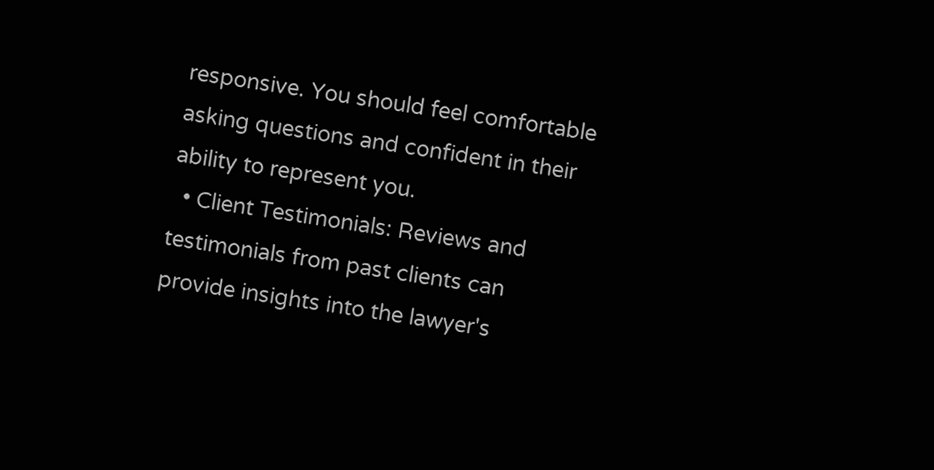responsive. You should feel comfortable asking questions and confident in their ability to represent you.
  • Client Testimonials: Reviews and testimonials from past clients can provide insights into the lawyer's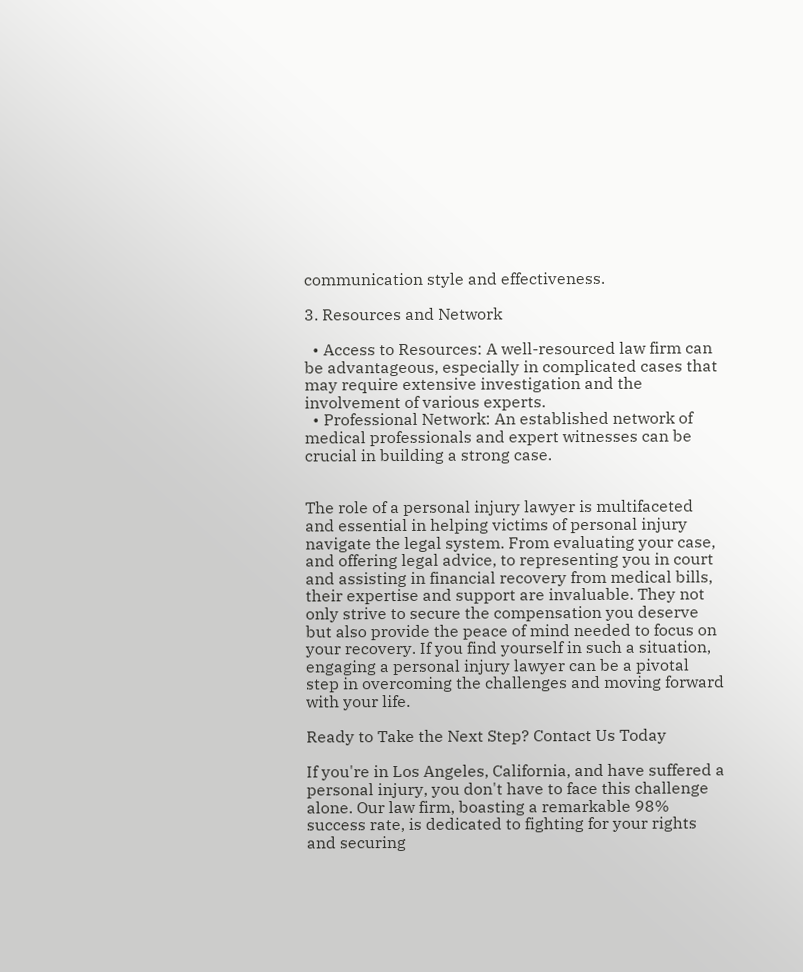communication style and effectiveness.

3. Resources and Network

  • Access to Resources: A well-resourced law firm can be advantageous, especially in complicated cases that may require extensive investigation and the involvement of various experts.
  • Professional Network: An established network of medical professionals and expert witnesses can be crucial in building a strong case.


The role of a personal injury lawyer is multifaceted and essential in helping victims of personal injury navigate the legal system. From evaluating your case, and offering legal advice, to representing you in court and assisting in financial recovery from medical bills, their expertise and support are invaluable. They not only strive to secure the compensation you deserve but also provide the peace of mind needed to focus on your recovery. If you find yourself in such a situation, engaging a personal injury lawyer can be a pivotal step in overcoming the challenges and moving forward with your life.

Ready to Take the Next Step? Contact Us Today

If you're in Los Angeles, California, and have suffered a personal injury, you don't have to face this challenge alone. Our law firm, boasting a remarkable 98% success rate, is dedicated to fighting for your rights and securing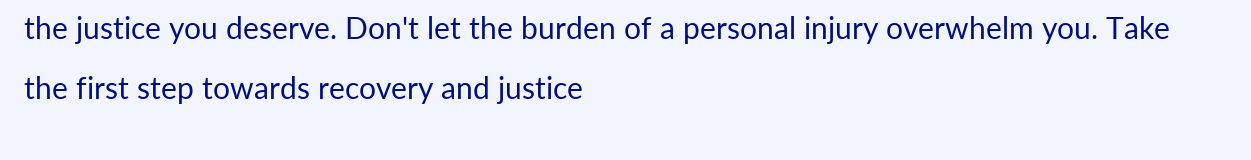the justice you deserve. Don't let the burden of a personal injury overwhelm you. Take the first step towards recovery and justice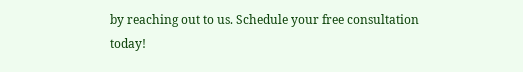by reaching out to us. Schedule your free consultation today!